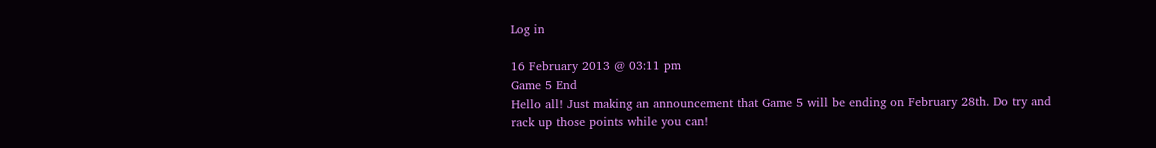Log in

16 February 2013 @ 03:11 pm
Game 5 End
Hello all! Just making an announcement that Game 5 will be ending on February 28th. Do try and rack up those points while you can!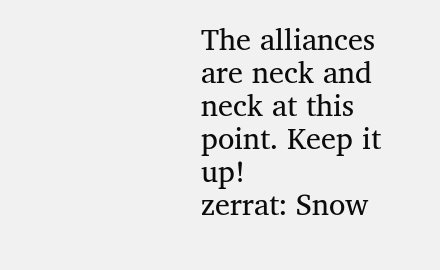The alliances are neck and neck at this point. Keep it up!
zerrat: Snow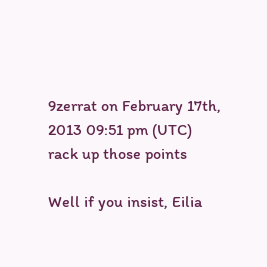9zerrat on February 17th, 2013 09:51 pm (UTC)
rack up those points

Well if you insist, Eilia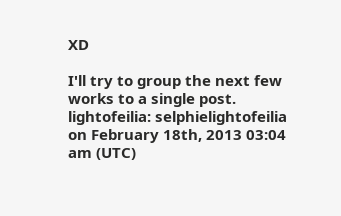XD

I'll try to group the next few works to a single post.
lightofeilia: selphielightofeilia on February 18th, 2013 03:04 am (UTC)